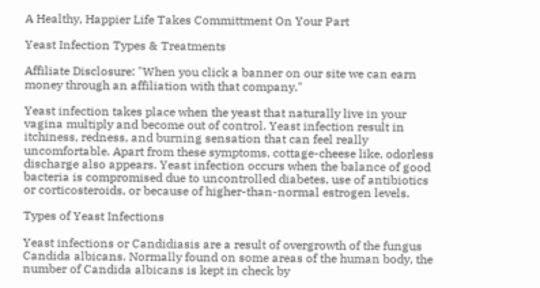A Healthy, Happier Life Takes Committment On Your Part

Yeast Infection Types & Treatments

Affiliate Disclosure: "When you click a banner on our site we can earn money through an affiliation with that company."

Yeast infection takes place when the yeast that naturally live in your vagina multiply and become out of control. Yeast infection result in itchiness, redness, and burning sensation that can feel really uncomfortable. Apart from these symptoms, cottage-cheese like, odorless discharge also appears. Yeast infection occurs when the balance of good bacteria is compromised due to uncontrolled diabetes, use of antibiotics or corticosteroids, or because of higher-than-normal estrogen levels.

Types of Yeast Infections

Yeast infections or Candidiasis are a result of overgrowth of the fungus Candida albicans. Normally found on some areas of the human body, the number of Candida albicans is kept in check by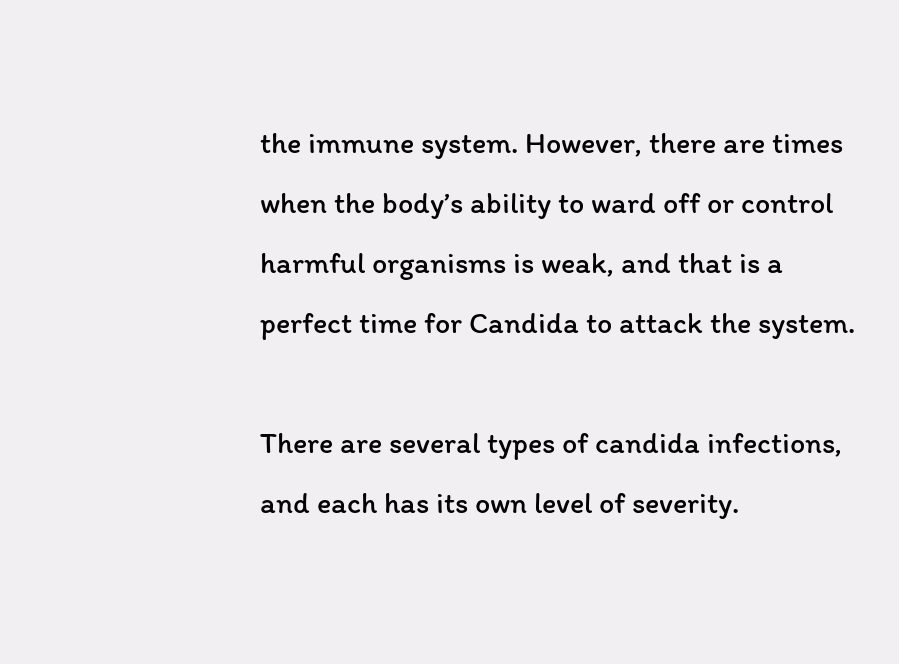the immune system. However, there are times when the body’s ability to ward off or control harmful organisms is weak, and that is a perfect time for Candida to attack the system.

There are several types of candida infections, and each has its own level of severity.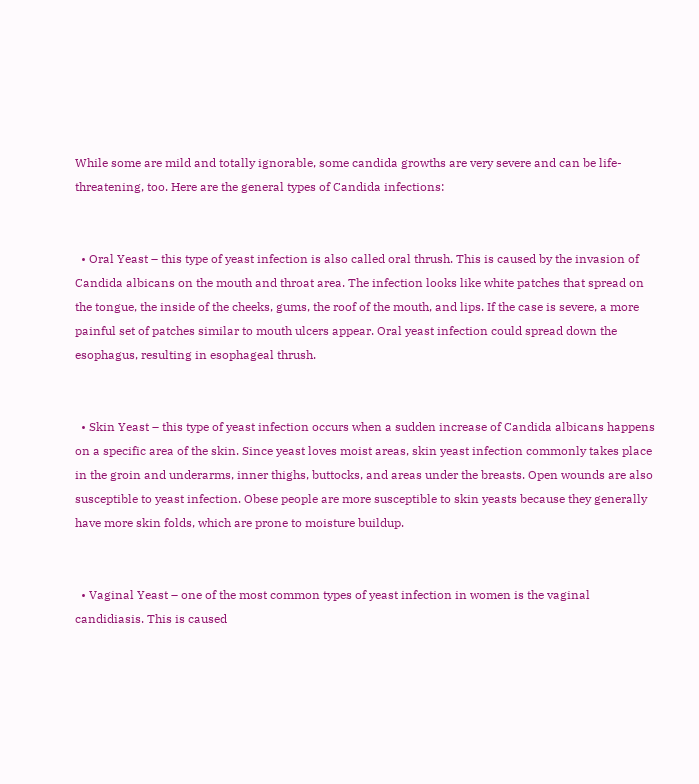While some are mild and totally ignorable, some candida growths are very severe and can be life-threatening, too. Here are the general types of Candida infections:


  • Oral Yeast – this type of yeast infection is also called oral thrush. This is caused by the invasion of Candida albicans on the mouth and throat area. The infection looks like white patches that spread on the tongue, the inside of the cheeks, gums, the roof of the mouth, and lips. If the case is severe, a more painful set of patches similar to mouth ulcers appear. Oral yeast infection could spread down the esophagus, resulting in esophageal thrush.


  • Skin Yeast – this type of yeast infection occurs when a sudden increase of Candida albicans happens on a specific area of the skin. Since yeast loves moist areas, skin yeast infection commonly takes place in the groin and underarms, inner thighs, buttocks, and areas under the breasts. Open wounds are also susceptible to yeast infection. Obese people are more susceptible to skin yeasts because they generally have more skin folds, which are prone to moisture buildup.


  • Vaginal Yeast – one of the most common types of yeast infection in women is the vaginal candidiasis. This is caused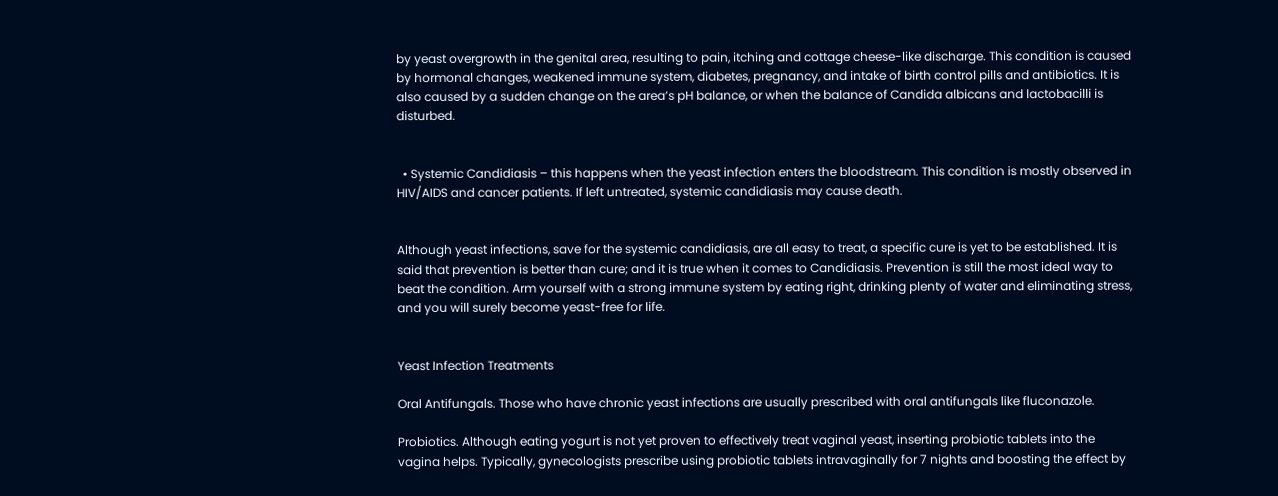by yeast overgrowth in the genital area, resulting to pain, itching and cottage cheese-like discharge. This condition is caused by hormonal changes, weakened immune system, diabetes, pregnancy, and intake of birth control pills and antibiotics. It is also caused by a sudden change on the area’s pH balance, or when the balance of Candida albicans and lactobacilli is disturbed.


  • Systemic Candidiasis – this happens when the yeast infection enters the bloodstream. This condition is mostly observed in HIV/AIDS and cancer patients. If left untreated, systemic candidiasis may cause death.


Although yeast infections, save for the systemic candidiasis, are all easy to treat, a specific cure is yet to be established. It is said that prevention is better than cure; and it is true when it comes to Candidiasis. Prevention is still the most ideal way to beat the condition. Arm yourself with a strong immune system by eating right, drinking plenty of water and eliminating stress, and you will surely become yeast-free for life.


Yeast Infection Treatments

Oral Antifungals. Those who have chronic yeast infections are usually prescribed with oral antifungals like fluconazole.

Probiotics. Although eating yogurt is not yet proven to effectively treat vaginal yeast, inserting probiotic tablets into the vagina helps. Typically, gynecologists prescribe using probiotic tablets intravaginally for 7 nights and boosting the effect by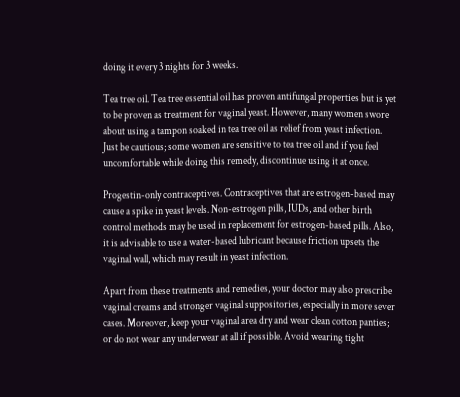doing it every 3 nights for 3 weeks.

Tea tree oil. Tea tree essential oil has proven antifungal properties but is yet to be proven as treatment for vaginal yeast. However, many women swore about using a tampon soaked in tea tree oil as relief from yeast infection. Just be cautious; some women are sensitive to tea tree oil and if you feel uncomfortable while doing this remedy, discontinue using it at once.

Progestin-only contraceptives. Contraceptives that are estrogen-based may cause a spike in yeast levels. Non-estrogen pills, IUDs, and other birth control methods may be used in replacement for estrogen-based pills. Also, it is advisable to use a water-based lubricant because friction upsets the vaginal wall, which may result in yeast infection.

Apart from these treatments and remedies, your doctor may also prescribe vaginal creams and stronger vaginal suppositories, especially in more sever cases. Moreover, keep your vaginal area dry and wear clean cotton panties; or do not wear any underwear at all if possible. Avoid wearing tight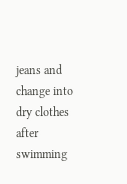jeans and change into dry clothes after swimming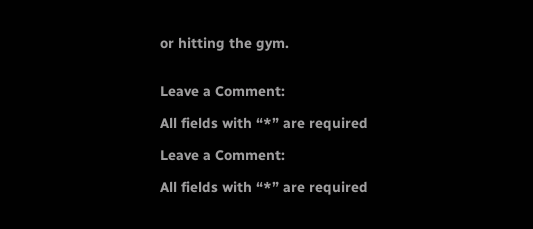or hitting the gym.


Leave a Comment:

All fields with “*” are required

Leave a Comment:

All fields with “*” are required